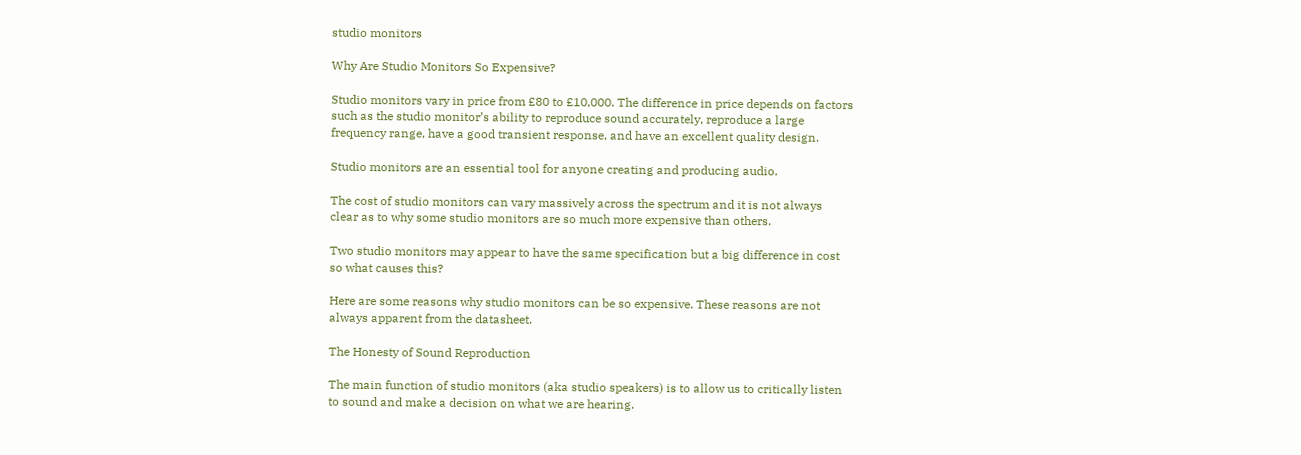studio monitors

Why Are Studio Monitors So Expensive?

Studio monitors vary in price from £80 to £10,000. The difference in price depends on factors such as the studio monitor’s ability to reproduce sound accurately, reproduce a large frequency range, have a good transient response, and have an excellent quality design.

Studio monitors are an essential tool for anyone creating and producing audio.

The cost of studio monitors can vary massively across the spectrum and it is not always clear as to why some studio monitors are so much more expensive than others.

Two studio monitors may appear to have the same specification but a big difference in cost so what causes this?

Here are some reasons why studio monitors can be so expensive. These reasons are not always apparent from the datasheet.

The Honesty of Sound Reproduction

The main function of studio monitors (aka studio speakers) is to allow us to critically listen to sound and make a decision on what we are hearing.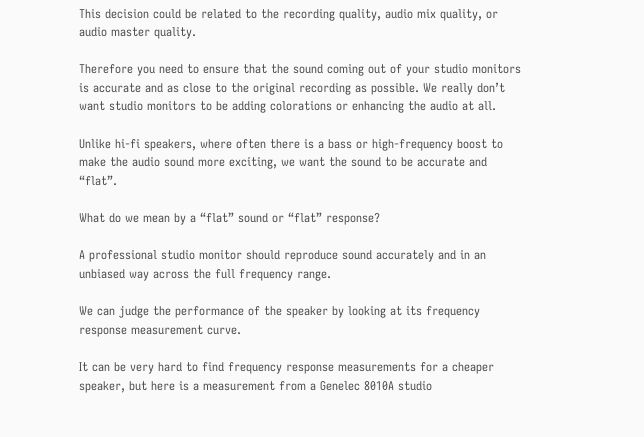This decision could be related to the recording quality, audio mix quality, or audio master quality.

Therefore you need to ensure that the sound coming out of your studio monitors is accurate and as close to the original recording as possible. We really don’t want studio monitors to be adding colorations or enhancing the audio at all.

Unlike hi-fi speakers, where often there is a bass or high-frequency boost to make the audio sound more exciting, we want the sound to be accurate and “flat”.

What do we mean by a “flat” sound or “flat” response?

A professional studio monitor should reproduce sound accurately and in an unbiased way across the full frequency range.

We can judge the performance of the speaker by looking at its frequency response measurement curve.

It can be very hard to find frequency response measurements for a cheaper speaker, but here is a measurement from a Genelec 8010A studio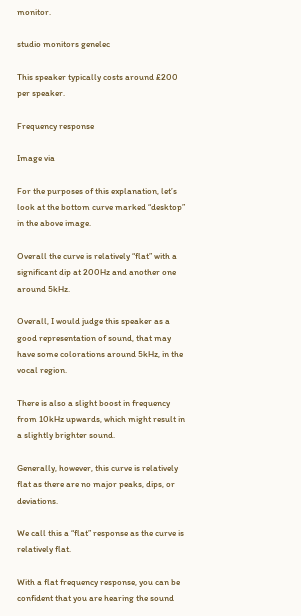monitor.

studio monitors genelec

This speaker typically costs around £200 per speaker.

Frequency response

Image via

For the purposes of this explanation, let’s look at the bottom curve marked “desktop” in the above image.

Overall the curve is relatively “flat” with a significant dip at 200Hz and another one around 5kHz.

Overall, I would judge this speaker as a good representation of sound, that may have some colorations around 5kHz, in the vocal region.

There is also a slight boost in frequency from 10kHz upwards, which might result in a slightly brighter sound.

Generally, however, this curve is relatively flat as there are no major peaks, dips, or deviations.

We call this a “flat” response as the curve is relatively flat.

With a flat frequency response, you can be confident that you are hearing the sound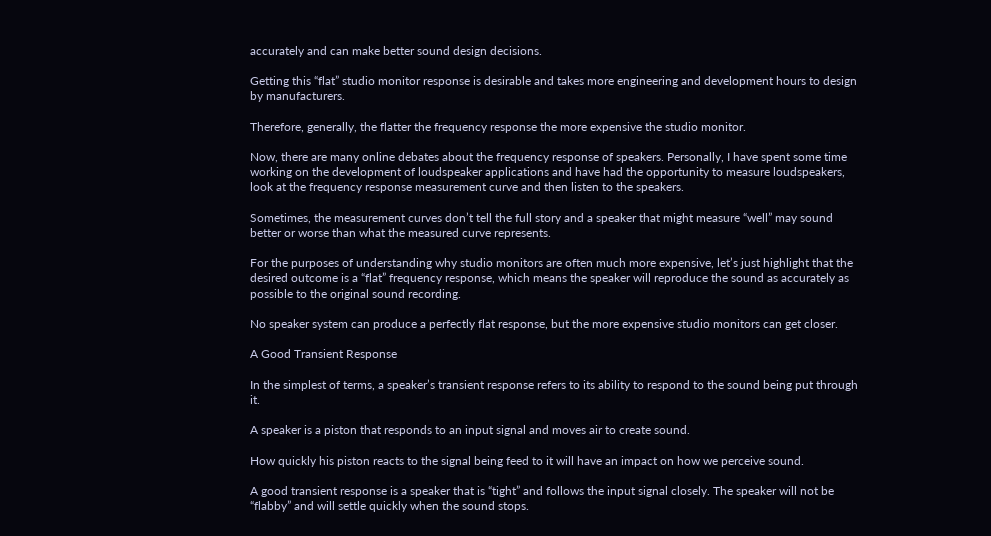accurately and can make better sound design decisions.

Getting this “flat” studio monitor response is desirable and takes more engineering and development hours to design by manufacturers.

Therefore, generally, the flatter the frequency response the more expensive the studio monitor.

Now, there are many online debates about the frequency response of speakers. Personally, I have spent some time working on the development of loudspeaker applications and have had the opportunity to measure loudspeakers, look at the frequency response measurement curve and then listen to the speakers.

Sometimes, the measurement curves don’t tell the full story and a speaker that might measure “well” may sound better or worse than what the measured curve represents.

For the purposes of understanding why studio monitors are often much more expensive, let’s just highlight that the desired outcome is a “flat” frequency response, which means the speaker will reproduce the sound as accurately as possible to the original sound recording.

No speaker system can produce a perfectly flat response, but the more expensive studio monitors can get closer.

A Good Transient Response

In the simplest of terms, a speaker’s transient response refers to its ability to respond to the sound being put through it.

A speaker is a piston that responds to an input signal and moves air to create sound.

How quickly his piston reacts to the signal being feed to it will have an impact on how we perceive sound.

A good transient response is a speaker that is “tight” and follows the input signal closely. The speaker will not be “flabby” and will settle quickly when the sound stops.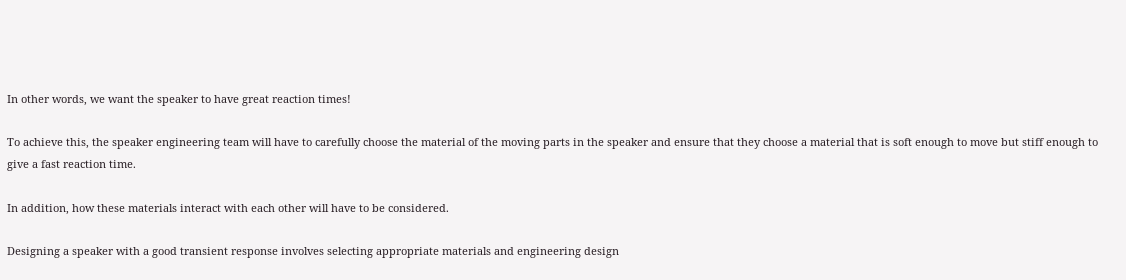In other words, we want the speaker to have great reaction times!

To achieve this, the speaker engineering team will have to carefully choose the material of the moving parts in the speaker and ensure that they choose a material that is soft enough to move but stiff enough to give a fast reaction time.

In addition, how these materials interact with each other will have to be considered.

Designing a speaker with a good transient response involves selecting appropriate materials and engineering design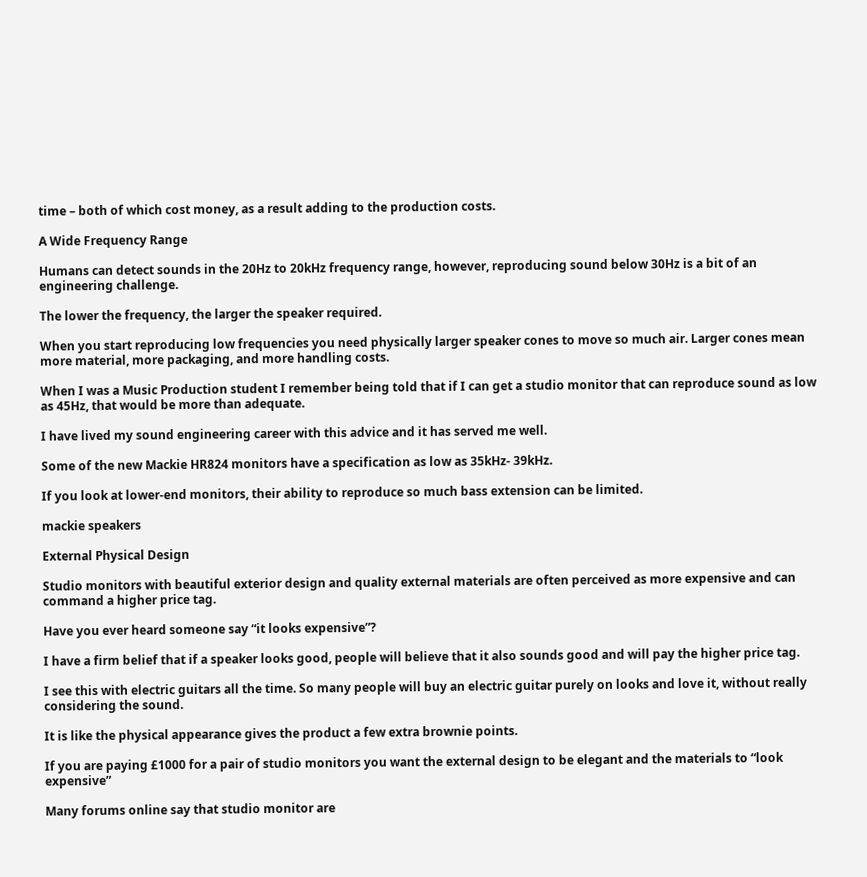time – both of which cost money, as a result adding to the production costs.

A Wide Frequency Range

Humans can detect sounds in the 20Hz to 20kHz frequency range, however, reproducing sound below 30Hz is a bit of an engineering challenge.

The lower the frequency, the larger the speaker required.

When you start reproducing low frequencies you need physically larger speaker cones to move so much air. Larger cones mean more material, more packaging, and more handling costs.

When I was a Music Production student I remember being told that if I can get a studio monitor that can reproduce sound as low as 45Hz, that would be more than adequate.

I have lived my sound engineering career with this advice and it has served me well.

Some of the new Mackie HR824 monitors have a specification as low as 35kHz- 39kHz.

If you look at lower-end monitors, their ability to reproduce so much bass extension can be limited.

mackie speakers

External Physical Design

Studio monitors with beautiful exterior design and quality external materials are often perceived as more expensive and can command a higher price tag.

Have you ever heard someone say “it looks expensive”?

I have a firm belief that if a speaker looks good, people will believe that it also sounds good and will pay the higher price tag.

I see this with electric guitars all the time. So many people will buy an electric guitar purely on looks and love it, without really considering the sound.

It is like the physical appearance gives the product a few extra brownie points.

If you are paying £1000 for a pair of studio monitors you want the external design to be elegant and the materials to “look expensive”

Many forums online say that studio monitor are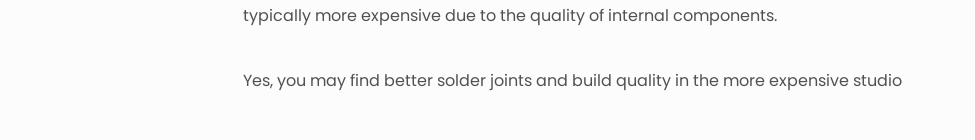typically more expensive due to the quality of internal components.

Yes, you may find better solder joints and build quality in the more expensive studio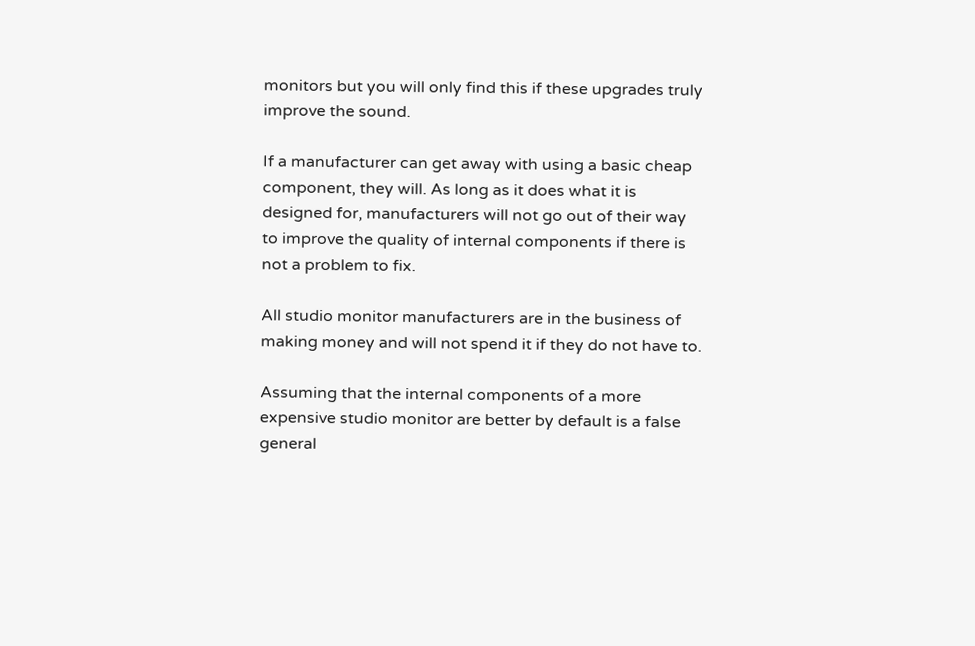monitors but you will only find this if these upgrades truly improve the sound.

If a manufacturer can get away with using a basic cheap component, they will. As long as it does what it is designed for, manufacturers will not go out of their way to improve the quality of internal components if there is not a problem to fix.

All studio monitor manufacturers are in the business of making money and will not spend it if they do not have to.

Assuming that the internal components of a more expensive studio monitor are better by default is a false general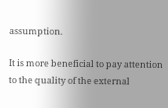assumption.

It is more beneficial to pay attention to the quality of the external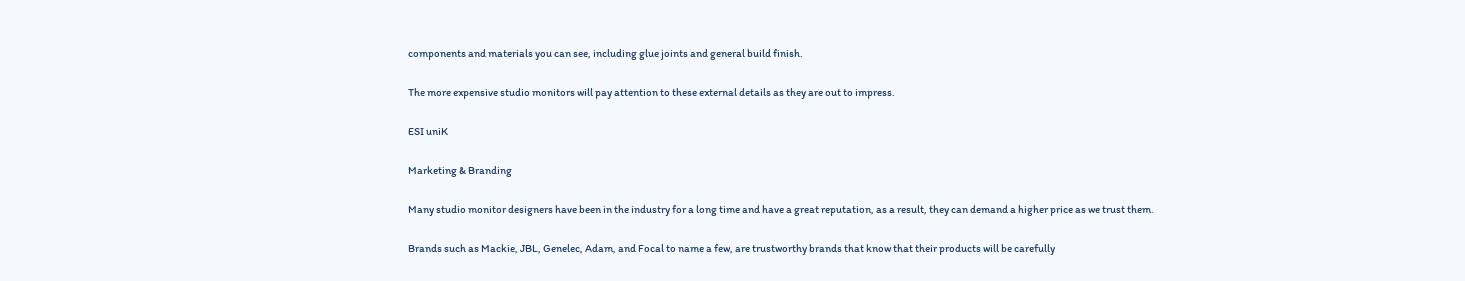components and materials you can see, including glue joints and general build finish.

The more expensive studio monitors will pay attention to these external details as they are out to impress.

ESI uniK

Marketing & Branding

Many studio monitor designers have been in the industry for a long time and have a great reputation, as a result, they can demand a higher price as we trust them.

Brands such as Mackie, JBL, Genelec, Adam, and Focal to name a few, are trustworthy brands that know that their products will be carefully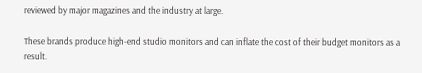reviewed by major magazines and the industry at large.

These brands produce high-end studio monitors and can inflate the cost of their budget monitors as a result.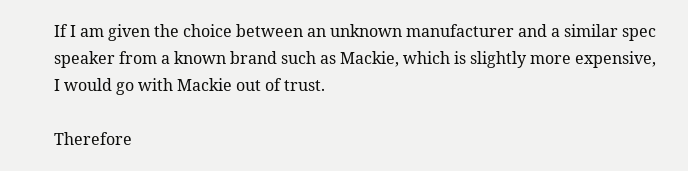If I am given the choice between an unknown manufacturer and a similar spec speaker from a known brand such as Mackie, which is slightly more expensive, I would go with Mackie out of trust.

Therefore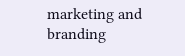marketing and branding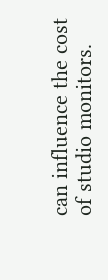can influence the cost of studio monitors.